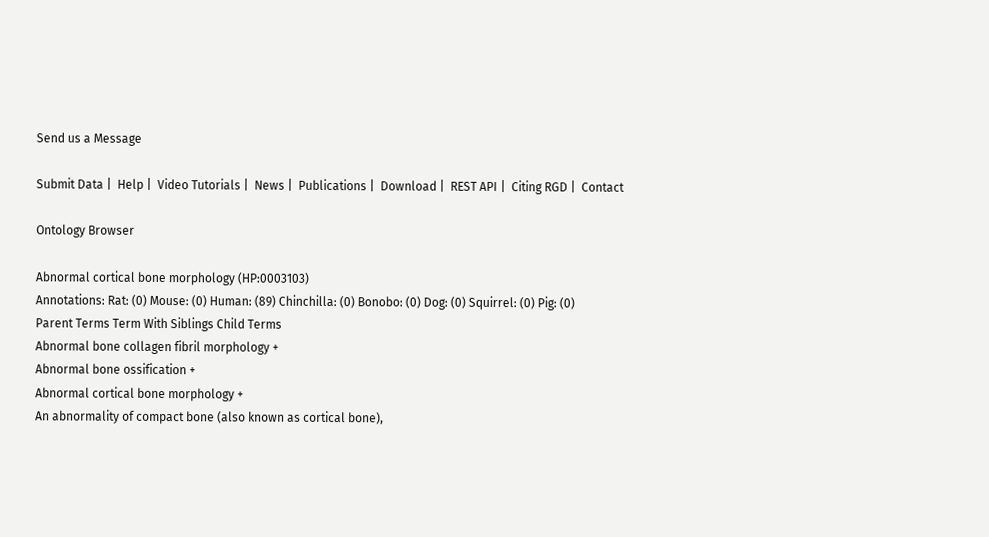Send us a Message

Submit Data |  Help |  Video Tutorials |  News |  Publications |  Download |  REST API |  Citing RGD |  Contact

Ontology Browser

Abnormal cortical bone morphology (HP:0003103)
Annotations: Rat: (0) Mouse: (0) Human: (89) Chinchilla: (0) Bonobo: (0) Dog: (0) Squirrel: (0) Pig: (0)
Parent Terms Term With Siblings Child Terms
Abnormal bone collagen fibril morphology +
Abnormal bone ossification +
Abnormal cortical bone morphology +
An abnormality of compact bone (also known as cortical bone),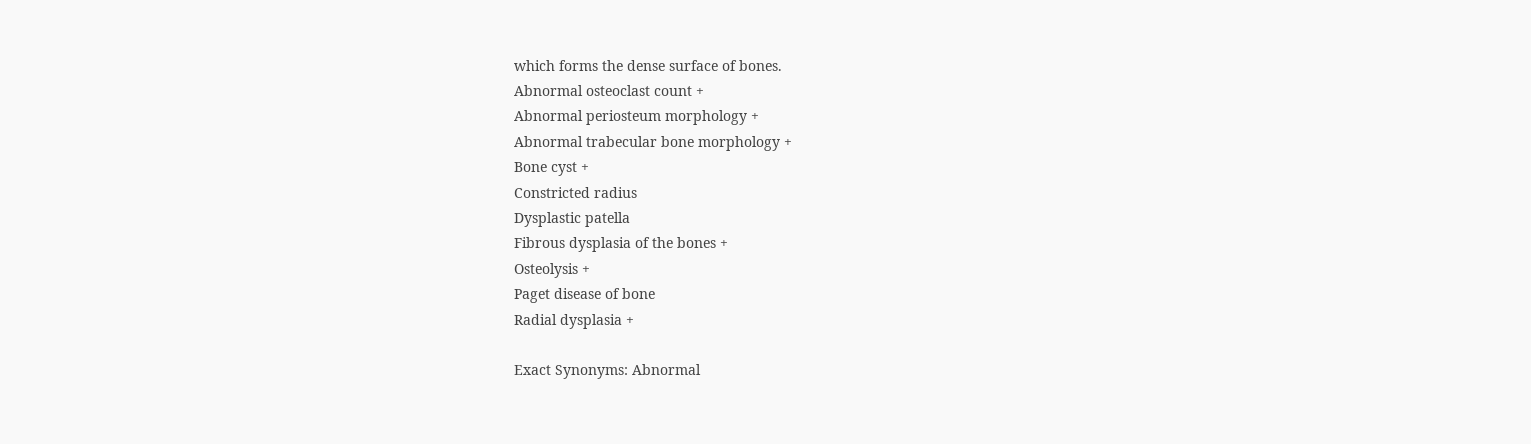which forms the dense surface of bones.
Abnormal osteoclast count +
Abnormal periosteum morphology +
Abnormal trabecular bone morphology +
Bone cyst +
Constricted radius
Dysplastic patella
Fibrous dysplasia of the bones +
Osteolysis +
Paget disease of bone
Radial dysplasia +

Exact Synonyms: Abnormal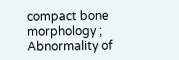compact bone morphology ;   Abnormality of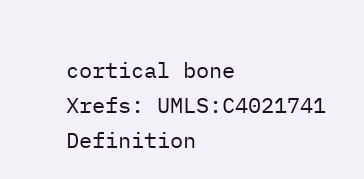cortical bone
Xrefs: UMLS:C4021741
Definition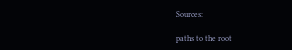Sources:

paths to the root